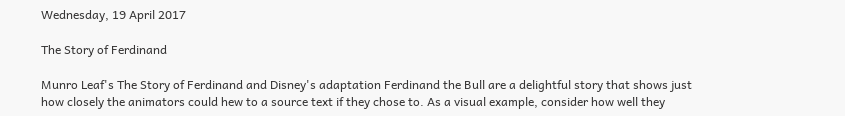Wednesday, 19 April 2017

The Story of Ferdinand

Munro Leaf's The Story of Ferdinand and Disney's adaptation Ferdinand the Bull are a delightful story that shows just how closely the animators could hew to a source text if they chose to. As a visual example, consider how well they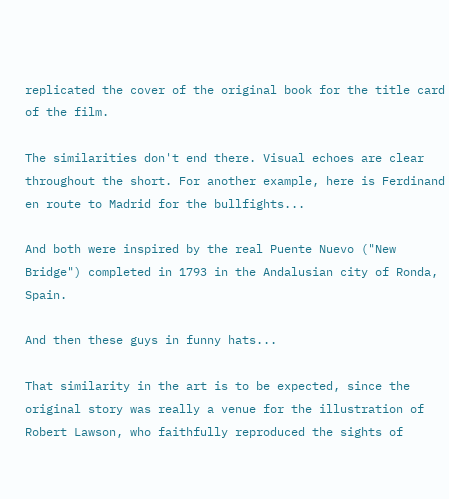replicated the cover of the original book for the title card of the film.

The similarities don't end there. Visual echoes are clear throughout the short. For another example, here is Ferdinand en route to Madrid for the bullfights...

And both were inspired by the real Puente Nuevo ("New Bridge") completed in 1793 in the Andalusian city of Ronda, Spain.

And then these guys in funny hats...

That similarity in the art is to be expected, since the original story was really a venue for the illustration of Robert Lawson, who faithfully reproduced the sights of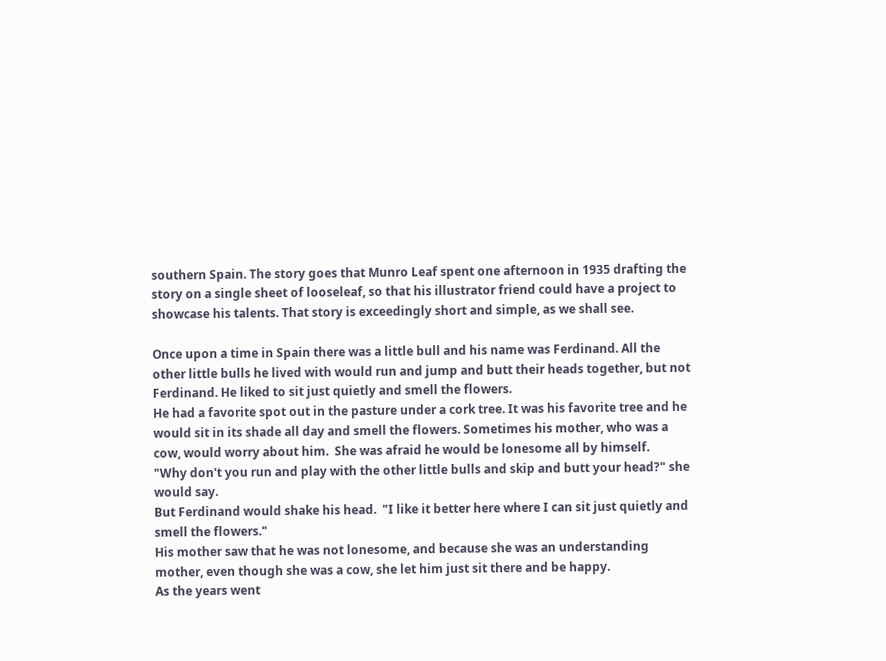southern Spain. The story goes that Munro Leaf spent one afternoon in 1935 drafting the story on a single sheet of looseleaf, so that his illustrator friend could have a project to showcase his talents. That story is exceedingly short and simple, as we shall see.

Once upon a time in Spain there was a little bull and his name was Ferdinand. All the other little bulls he lived with would run and jump and butt their heads together, but not Ferdinand. He liked to sit just quietly and smell the flowers.
He had a favorite spot out in the pasture under a cork tree. It was his favorite tree and he would sit in its shade all day and smell the flowers. Sometimes his mother, who was a cow, would worry about him.  She was afraid he would be lonesome all by himself.
"Why don't you run and play with the other little bulls and skip and butt your head?" she would say.
But Ferdinand would shake his head.  "I like it better here where I can sit just quietly and smell the flowers."
His mother saw that he was not lonesome, and because she was an understanding mother, even though she was a cow, she let him just sit there and be happy.
As the years went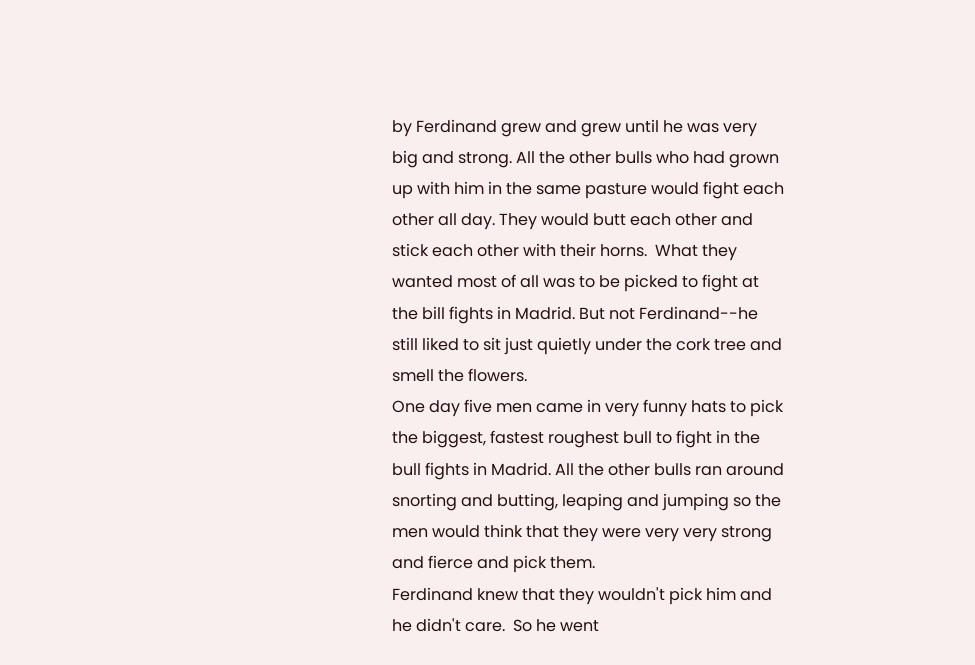by Ferdinand grew and grew until he was very big and strong. All the other bulls who had grown up with him in the same pasture would fight each other all day. They would butt each other and stick each other with their horns.  What they wanted most of all was to be picked to fight at the bill fights in Madrid. But not Ferdinand--he still liked to sit just quietly under the cork tree and smell the flowers.
One day five men came in very funny hats to pick the biggest, fastest roughest bull to fight in the bull fights in Madrid. All the other bulls ran around snorting and butting, leaping and jumping so the men would think that they were very very strong and fierce and pick them.
Ferdinand knew that they wouldn't pick him and he didn't care.  So he went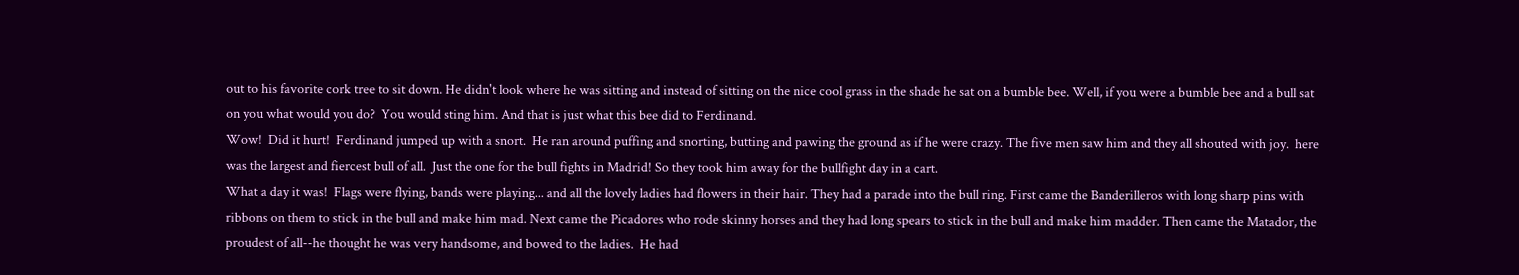out to his favorite cork tree to sit down. He didn't look where he was sitting and instead of sitting on the nice cool grass in the shade he sat on a bumble bee. Well, if you were a bumble bee and a bull sat on you what would you do?  You would sting him. And that is just what this bee did to Ferdinand.
Wow!  Did it hurt!  Ferdinand jumped up with a snort.  He ran around puffing and snorting, butting and pawing the ground as if he were crazy. The five men saw him and they all shouted with joy.  here was the largest and fiercest bull of all.  Just the one for the bull fights in Madrid! So they took him away for the bullfight day in a cart.
What a day it was!  Flags were flying, bands were playing... and all the lovely ladies had flowers in their hair. They had a parade into the bull ring. First came the Banderilleros with long sharp pins with ribbons on them to stick in the bull and make him mad. Next came the Picadores who rode skinny horses and they had long spears to stick in the bull and make him madder. Then came the Matador, the proudest of all--he thought he was very handsome, and bowed to the ladies.  He had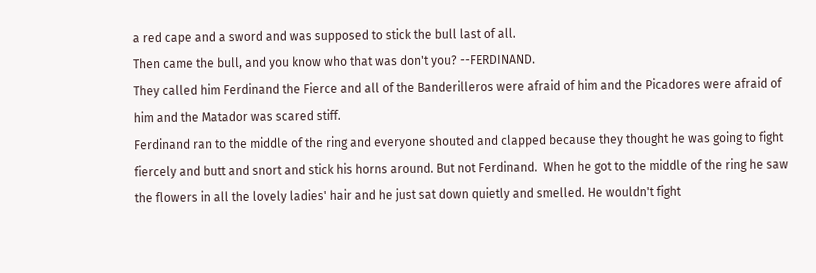a red cape and a sword and was supposed to stick the bull last of all.
Then came the bull, and you know who that was don't you? --FERDINAND.
They called him Ferdinand the Fierce and all of the Banderilleros were afraid of him and the Picadores were afraid of him and the Matador was scared stiff.
Ferdinand ran to the middle of the ring and everyone shouted and clapped because they thought he was going to fight fiercely and butt and snort and stick his horns around. But not Ferdinand.  When he got to the middle of the ring he saw the flowers in all the lovely ladies' hair and he just sat down quietly and smelled. He wouldn't fight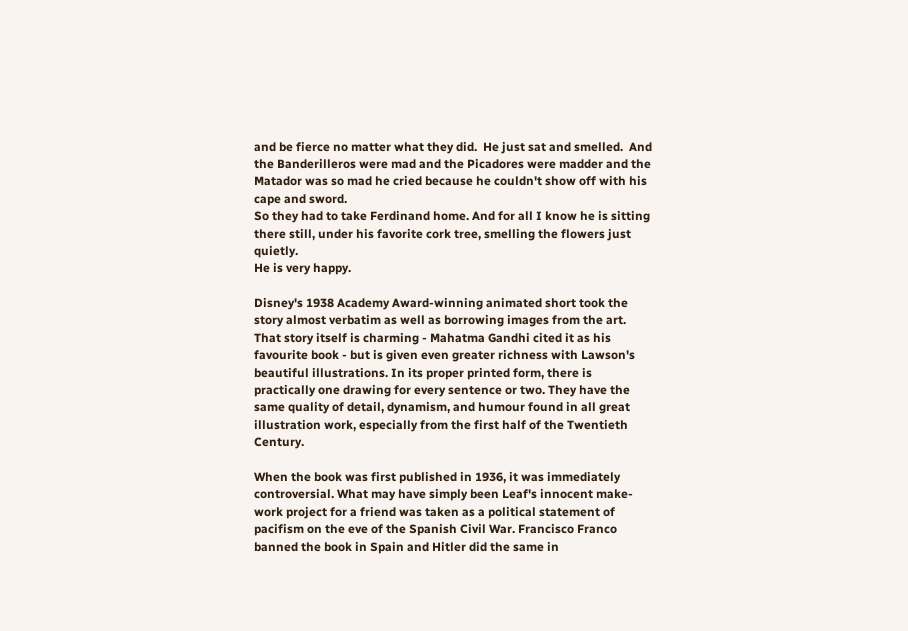and be fierce no matter what they did.  He just sat and smelled.  And the Banderilleros were mad and the Picadores were madder and the Matador was so mad he cried because he couldn't show off with his cape and sword.
So they had to take Ferdinand home. And for all I know he is sitting there still, under his favorite cork tree, smelling the flowers just quietly.
He is very happy.

Disney's 1938 Academy Award-winning animated short took the story almost verbatim as well as borrowing images from the art. That story itself is charming - Mahatma Gandhi cited it as his favourite book - but is given even greater richness with Lawson's beautiful illustrations. In its proper printed form, there is practically one drawing for every sentence or two. They have the same quality of detail, dynamism, and humour found in all great illustration work, especially from the first half of the Twentieth Century.

When the book was first published in 1936, it was immediately controversial. What may have simply been Leaf's innocent make-work project for a friend was taken as a political statement of pacifism on the eve of the Spanish Civil War. Francisco Franco banned the book in Spain and Hitler did the same in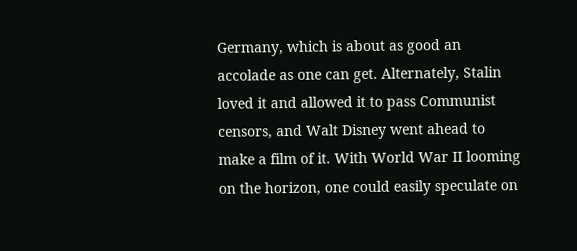Germany, which is about as good an accolade as one can get. Alternately, Stalin loved it and allowed it to pass Communist censors, and Walt Disney went ahead to make a film of it. With World War II looming on the horizon, one could easily speculate on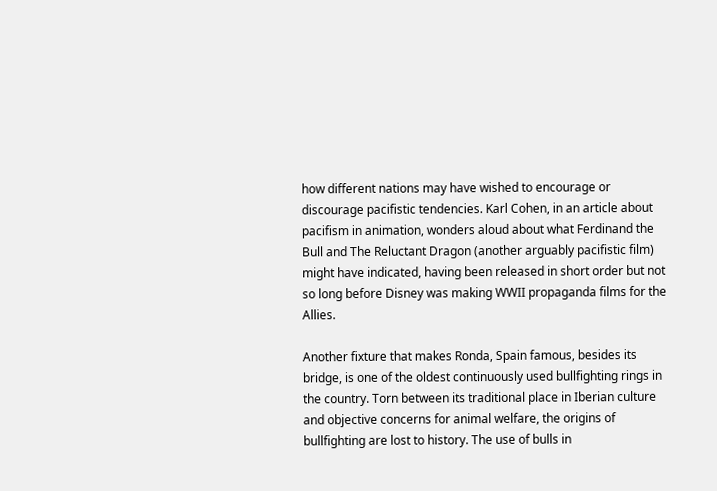how different nations may have wished to encourage or discourage pacifistic tendencies. Karl Cohen, in an article about pacifism in animation, wonders aloud about what Ferdinand the Bull and The Reluctant Dragon (another arguably pacifistic film) might have indicated, having been released in short order but not so long before Disney was making WWII propaganda films for the Allies.

Another fixture that makes Ronda, Spain famous, besides its bridge, is one of the oldest continuously used bullfighting rings in the country. Torn between its traditional place in Iberian culture and objective concerns for animal welfare, the origins of bullfighting are lost to history. The use of bulls in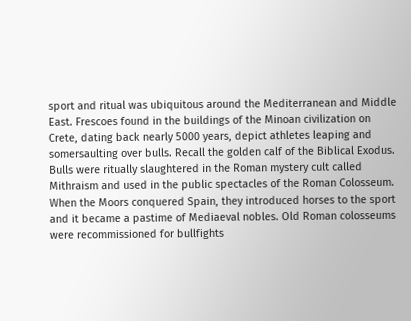sport and ritual was ubiquitous around the Mediterranean and Middle East. Frescoes found in the buildings of the Minoan civilization on Crete, dating back nearly 5000 years, depict athletes leaping and somersaulting over bulls. Recall the golden calf of the Biblical Exodus. Bulls were ritually slaughtered in the Roman mystery cult called Mithraism and used in the public spectacles of the Roman Colosseum. When the Moors conquered Spain, they introduced horses to the sport and it became a pastime of Mediaeval nobles. Old Roman colosseums were recommissioned for bullfights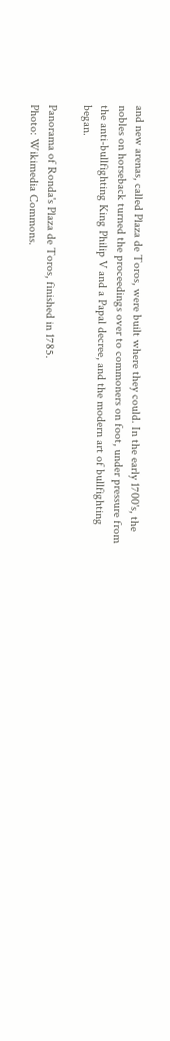and new arenas, called Plaza de Toros, were built where they could. In the early 1700's, the nobles on horseback turned the proceedings over to commoners on foot, under pressure from the anti-bullfighting King Philip V and a Papal decree, and the modern art of bullfighting began.

Panorama of Ronda's Plaza de Toros, finished in 1785.
Photo: Wikimedia Commons.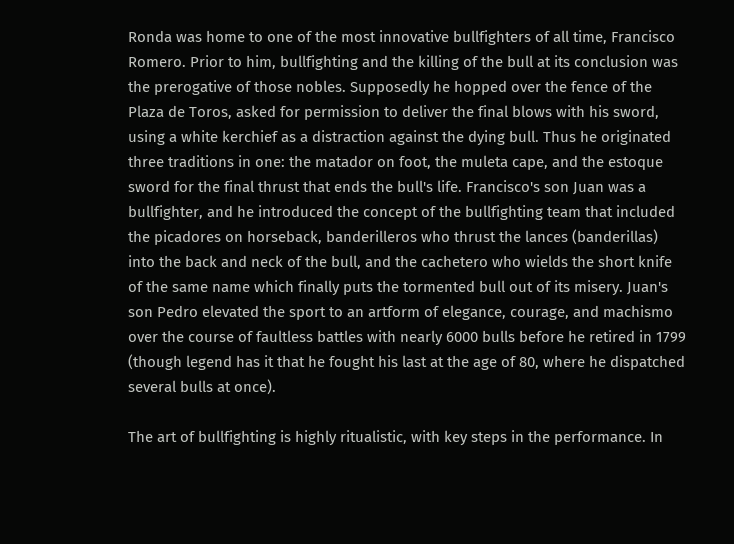Ronda was home to one of the most innovative bullfighters of all time, Francisco Romero. Prior to him, bullfighting and the killing of the bull at its conclusion was the prerogative of those nobles. Supposedly he hopped over the fence of the Plaza de Toros, asked for permission to deliver the final blows with his sword, using a white kerchief as a distraction against the dying bull. Thus he originated three traditions in one: the matador on foot, the muleta cape, and the estoque sword for the final thrust that ends the bull's life. Francisco's son Juan was a bullfighter, and he introduced the concept of the bullfighting team that included the picadores on horseback, banderilleros who thrust the lances (banderillas) into the back and neck of the bull, and the cachetero who wields the short knife of the same name which finally puts the tormented bull out of its misery. Juan's son Pedro elevated the sport to an artform of elegance, courage, and machismo over the course of faultless battles with nearly 6000 bulls before he retired in 1799 (though legend has it that he fought his last at the age of 80, where he dispatched several bulls at once).

The art of bullfighting is highly ritualistic, with key steps in the performance. In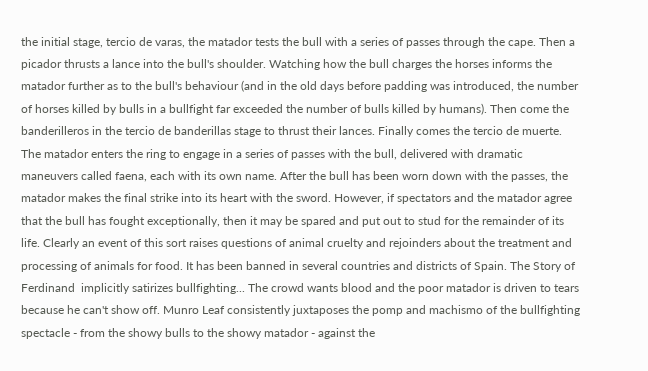the initial stage, tercio de varas, the matador tests the bull with a series of passes through the cape. Then a picador thrusts a lance into the bull's shoulder. Watching how the bull charges the horses informs the matador further as to the bull's behaviour (and in the old days before padding was introduced, the number of horses killed by bulls in a bullfight far exceeded the number of bulls killed by humans). Then come the banderilleros in the tercio de banderillas stage to thrust their lances. Finally comes the tercio de muerte. The matador enters the ring to engage in a series of passes with the bull, delivered with dramatic maneuvers called faena, each with its own name. After the bull has been worn down with the passes, the matador makes the final strike into its heart with the sword. However, if spectators and the matador agree that the bull has fought exceptionally, then it may be spared and put out to stud for the remainder of its life. Clearly an event of this sort raises questions of animal cruelty and rejoinders about the treatment and processing of animals for food. It has been banned in several countries and districts of Spain. The Story of Ferdinand  implicitly satirizes bullfighting... The crowd wants blood and the poor matador is driven to tears because he can't show off. Munro Leaf consistently juxtaposes the pomp and machismo of the bullfighting spectacle - from the showy bulls to the showy matador - against the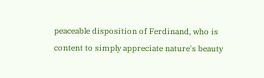peaceable disposition of Ferdinand, who is content to simply appreciate nature's beauty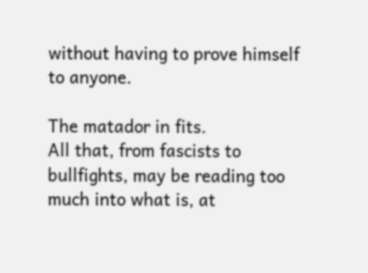without having to prove himself to anyone.

The matador in fits.
All that, from fascists to bullfights, may be reading too much into what is, at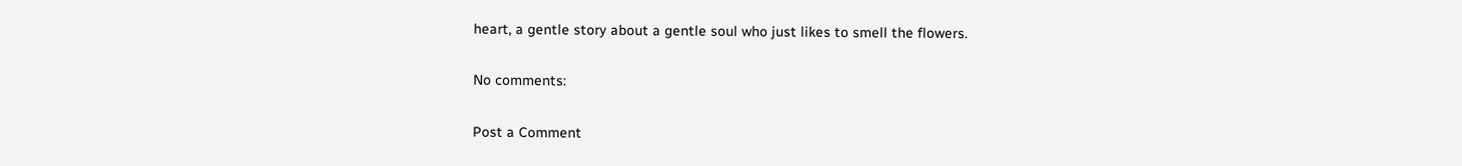heart, a gentle story about a gentle soul who just likes to smell the flowers.

No comments:

Post a Comment